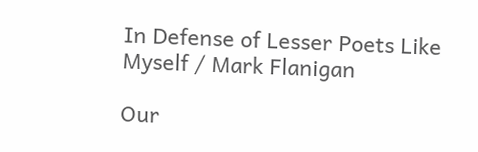In Defense of Lesser Poets Like Myself / Mark Flanigan

Our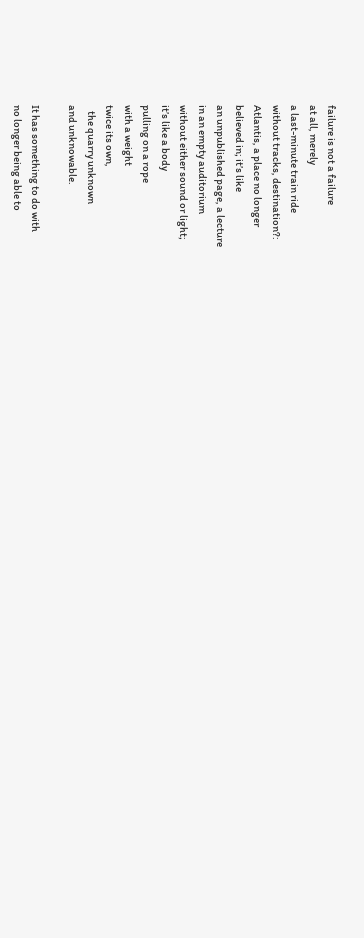failure is not a failure
at all, merely
a last-minute train ride
without tracks, destination?:
Atlantis, a place no longer
believed in; it’s like
an unpublished page, a lecture
in an empty auditorium
without either sound or light;
it’s like a body
pulling on a rope
with a weight
twice its own,
   the quarry unknown
and unknowable.

It has something to do with
no longer being able to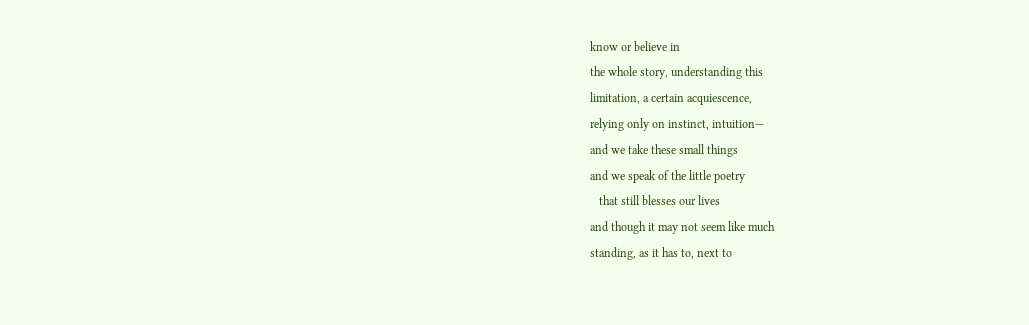know or believe in
the whole story, understanding this
limitation, a certain acquiescence,
relying only on instinct, intuition—
and we take these small things
and we speak of the little poetry
   that still blesses our lives
and though it may not seem like much
standing, as it has to, next to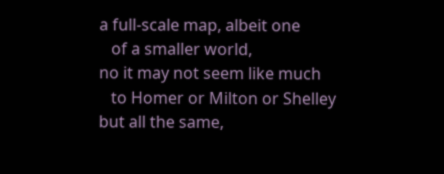a full-scale map, albeit one
   of a smaller world,
no it may not seem like much
   to Homer or Milton or Shelley
but all the same,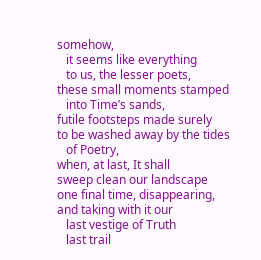somehow,
   it seems like everything
   to us, the lesser poets,
these small moments stamped
   into Time’s sands,
futile footsteps made surely
to be washed away by the tides
   of Poetry,
when, at last, It shall
sweep clean our landscape
one final time, disappearing,
and taking with it our
   last vestige of Truth
   last trail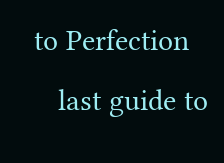to Perfection
   last guide to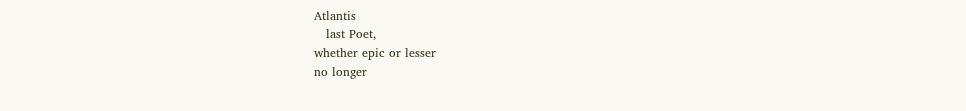Atlantis
   last Poet,
whether epic or lesser
no longer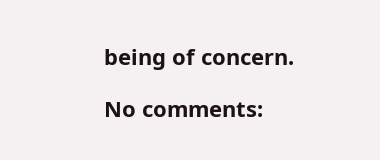being of concern.

No comments: